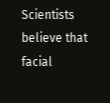Scientists believe that facial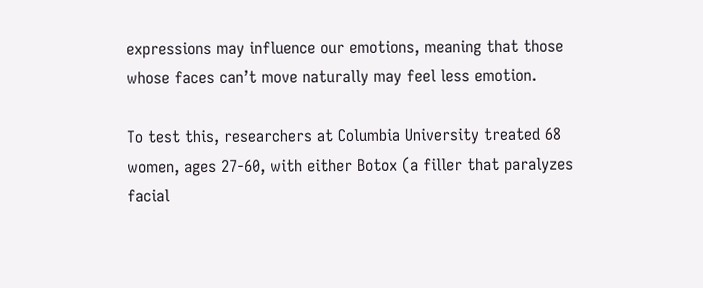expressions may influence our emotions, meaning that those whose faces can’t move naturally may feel less emotion.

To test this, researchers at Columbia University treated 68 women, ages 27-60, with either Botox (a filler that paralyzes facial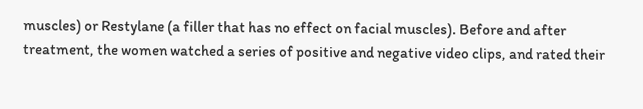muscles) or Restylane (a filler that has no effect on facial muscles). Before and after treatment, the women watched a series of positive and negative video clips, and rated their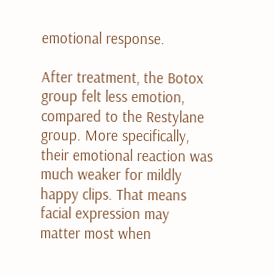emotional response.

After treatment, the Botox group felt less emotion, compared to the Restylane group. More specifically, their emotional reaction was much weaker for mildly happy clips. That means facial expression may matter most when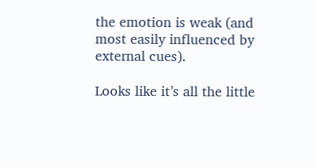the emotion is weak (and most easily influenced by external cues).

Looks like it’s all the little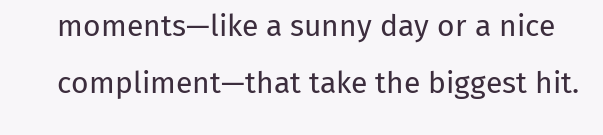moments—like a sunny day or a nice compliment—that take the biggest hit.